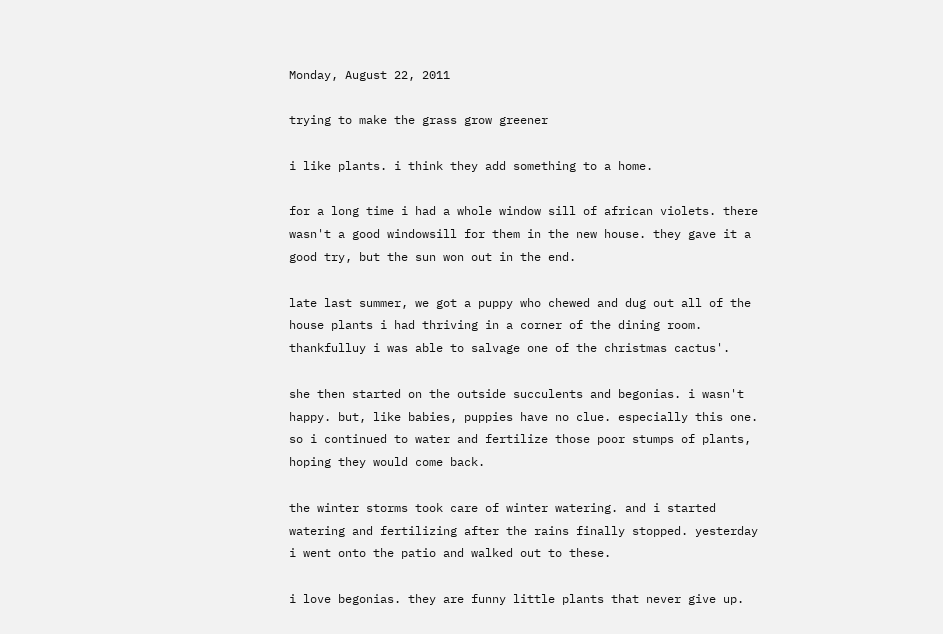Monday, August 22, 2011

trying to make the grass grow greener

i like plants. i think they add something to a home.

for a long time i had a whole window sill of african violets. there wasn't a good windowsill for them in the new house. they gave it a good try, but the sun won out in the end.

late last summer, we got a puppy who chewed and dug out all of the house plants i had thriving in a corner of the dining room. thankfulluy i was able to salvage one of the christmas cactus'.

she then started on the outside succulents and begonias. i wasn't happy. but, like babies, puppies have no clue. especially this one. so i continued to water and fertilize those poor stumps of plants, hoping they would come back.

the winter storms took care of winter watering. and i started watering and fertilizing after the rains finally stopped. yesterday i went onto the patio and walked out to these.

i love begonias. they are funny little plants that never give up.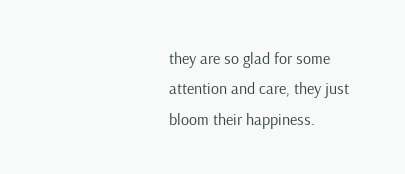they are so glad for some attention and care, they just bloom their happiness.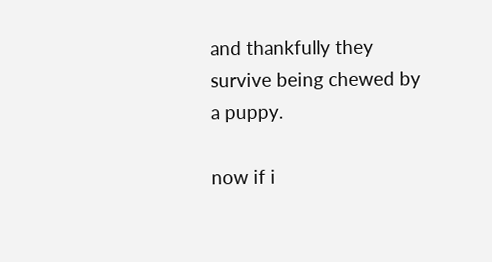and thankfully they survive being chewed by a puppy.

now if i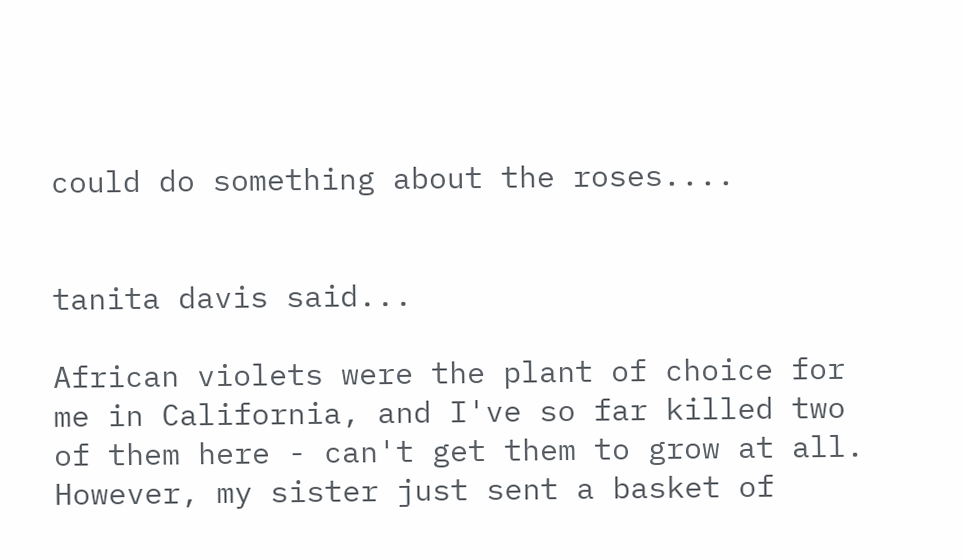could do something about the roses....


tanita davis said...

African violets were the plant of choice for me in California, and I've so far killed two of them here - can't get them to grow at all. However, my sister just sent a basket of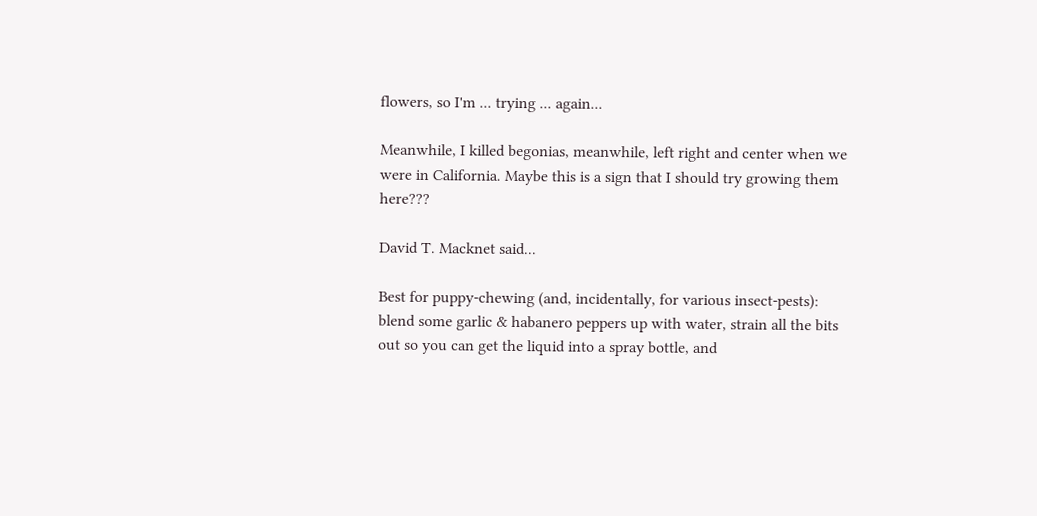flowers, so I'm ... trying ... again...

Meanwhile, I killed begonias, meanwhile, left right and center when we were in California. Maybe this is a sign that I should try growing them here???

David T. Macknet said...

Best for puppy-chewing (and, incidentally, for various insect-pests): blend some garlic & habanero peppers up with water, strain all the bits out so you can get the liquid into a spray bottle, and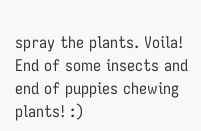spray the plants. Voila! End of some insects and end of puppies chewing plants! :)